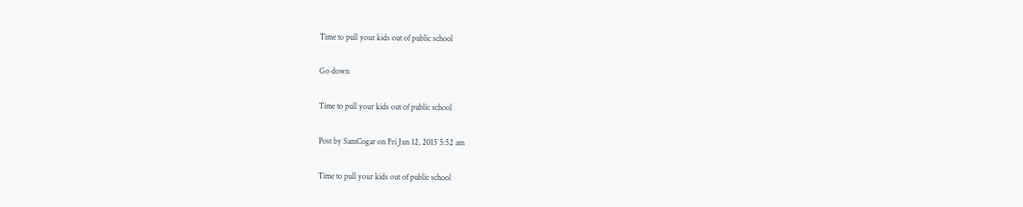Time to pull your kids out of public school

Go down

Time to pull your kids out of public school

Post by SamCogar on Fri Jun 12, 2015 5:52 am

Time to pull your kids out of public school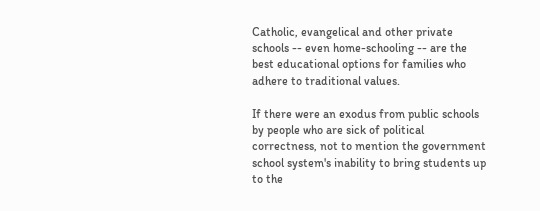Catholic, evangelical and other private schools -- even home-schooling -- are the best educational options for families who adhere to traditional values.

If there were an exodus from public schools by people who are sick of political correctness, not to mention the government school system's inability to bring students up to the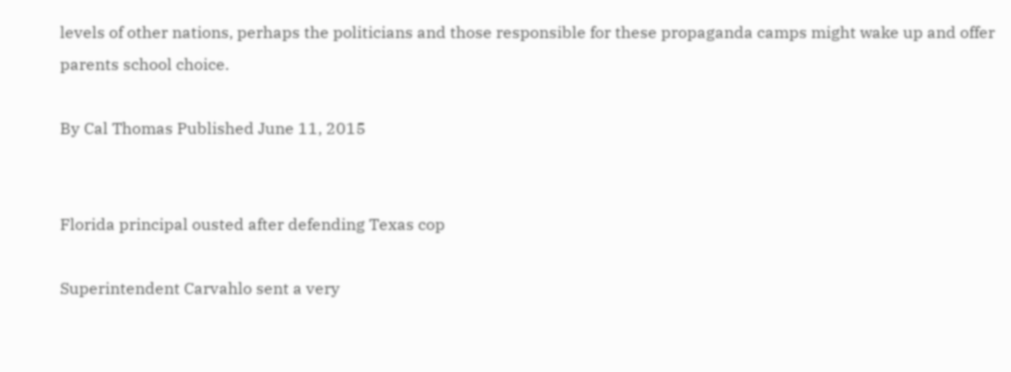levels of other nations, perhaps the politicians and those responsible for these propaganda camps might wake up and offer parents school choice.

By Cal Thomas Published June 11, 2015


Florida principal ousted after defending Texas cop

Superintendent Carvahlo sent a very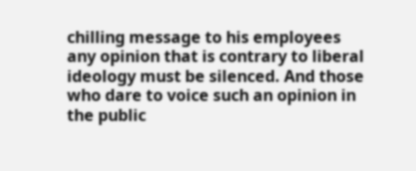chilling message to his employees any opinion that is contrary to liberal ideology must be silenced. And those who dare to voice such an opinion in the public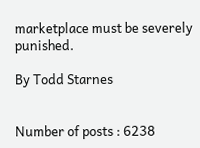marketplace must be severely punished.

By Todd Starnes


Number of posts : 6238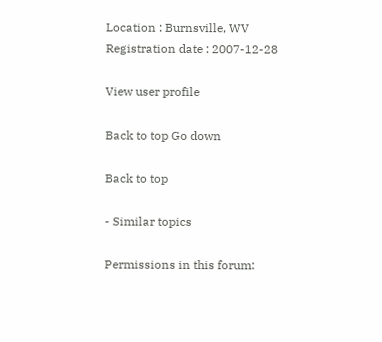Location : Burnsville, WV
Registration date : 2007-12-28

View user profile

Back to top Go down

Back to top

- Similar topics

Permissions in this forum: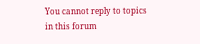You cannot reply to topics in this forum